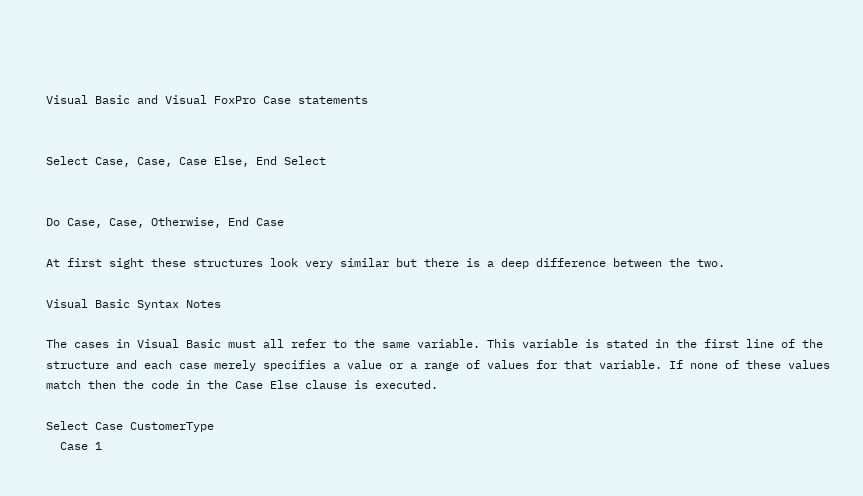Visual Basic and Visual FoxPro Case statements


Select Case, Case, Case Else, End Select


Do Case, Case, Otherwise, End Case

At first sight these structures look very similar but there is a deep difference between the two.

Visual Basic Syntax Notes

The cases in Visual Basic must all refer to the same variable. This variable is stated in the first line of the structure and each case merely specifies a value or a range of values for that variable. If none of these values match then the code in the Case Else clause is executed.

Select Case CustomerType
  Case 1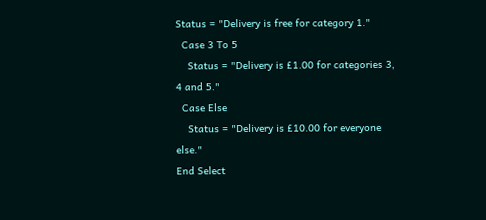Status = "Delivery is free for category 1."
  Case 3 To 5
    Status = "Delivery is £1.00 for categories 3, 4 and 5."
  Case Else
    Status = "Delivery is £10.00 for everyone else."
End Select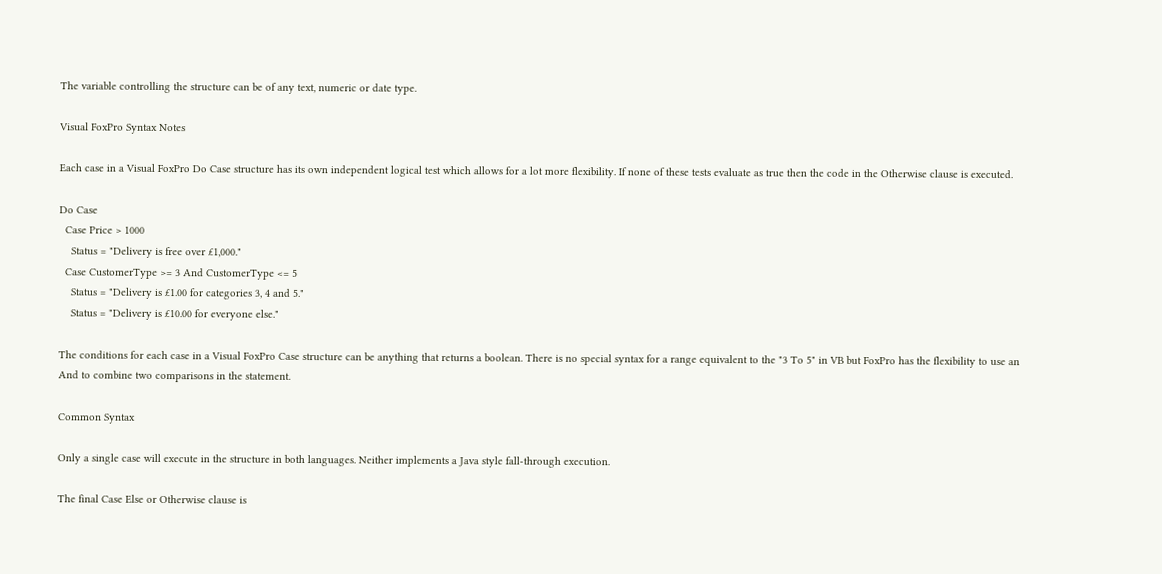The variable controlling the structure can be of any text, numeric or date type.

Visual FoxPro Syntax Notes

Each case in a Visual FoxPro Do Case structure has its own independent logical test which allows for a lot more flexibility. If none of these tests evaluate as true then the code in the Otherwise clause is executed.

Do Case
  Case Price > 1000
    Status = "Delivery is free over £1,000."
  Case CustomerType >= 3 And CustomerType <= 5
    Status = "Delivery is £1.00 for categories 3, 4 and 5."
    Status = "Delivery is £10.00 for everyone else."

The conditions for each case in a Visual FoxPro Case structure can be anything that returns a boolean. There is no special syntax for a range equivalent to the "3 To 5" in VB but FoxPro has the flexibility to use an And to combine two comparisons in the statement.

Common Syntax

Only a single case will execute in the structure in both languages. Neither implements a Java style fall-through execution.

The final Case Else or Otherwise clause is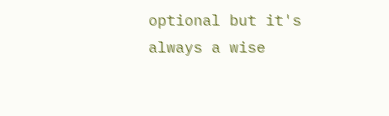optional but it's always a wise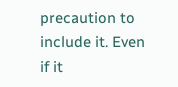precaution to include it. Even if it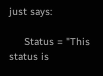just says:

     Status = "This status is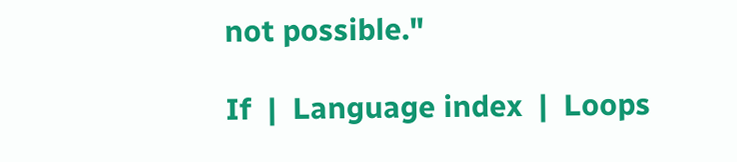not possible."

If  |  Language index  |  Loops